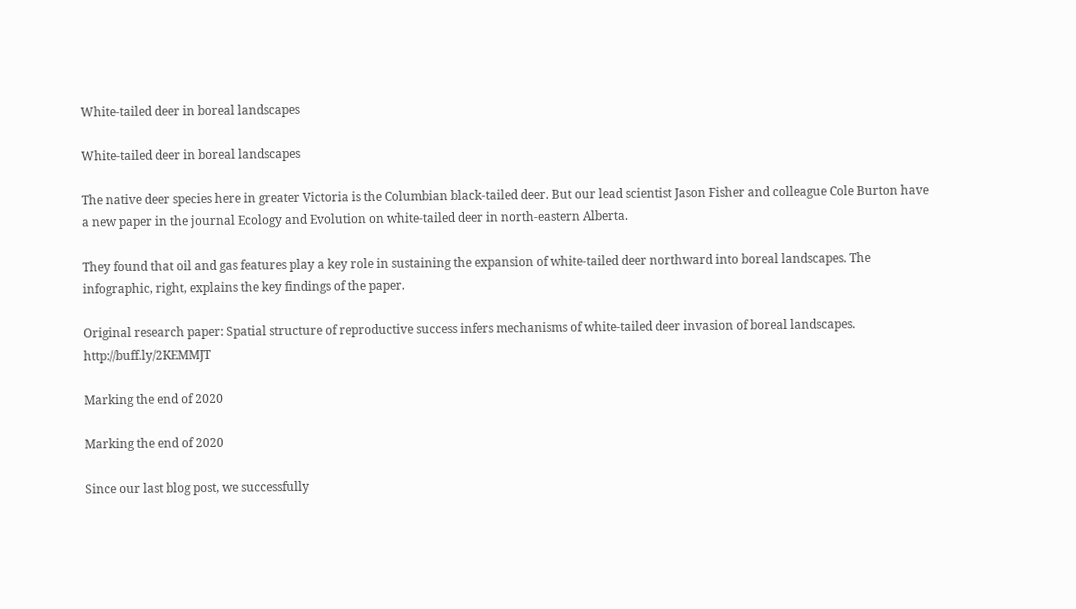White-tailed deer in boreal landscapes

White-tailed deer in boreal landscapes

The native deer species here in greater Victoria is the Columbian black-tailed deer. But our lead scientist Jason Fisher and colleague Cole Burton have a new paper in the journal Ecology and Evolution on white-tailed deer in north-eastern Alberta.

They found that oil and gas features play a key role in sustaining the expansion of white-tailed deer northward into boreal landscapes. The infographic, right, explains the key findings of the paper.

Original research paper: Spatial structure of reproductive success infers mechanisms of white-tailed deer invasion of boreal landscapes. http://buff.ly/2KEMMJT

Marking the end of 2020

Marking the end of 2020

Since our last blog post, we successfully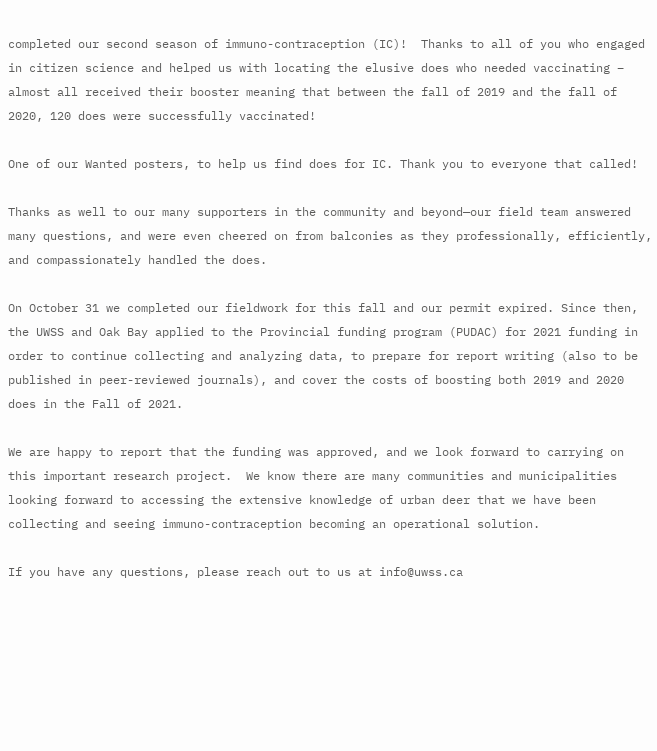completed our second season of immuno-contraception (IC)!  Thanks to all of you who engaged in citizen science and helped us with locating the elusive does who needed vaccinating – almost all received their booster meaning that between the fall of 2019 and the fall of 2020, 120 does were successfully vaccinated!

One of our Wanted posters, to help us find does for IC. Thank you to everyone that called!

Thanks as well to our many supporters in the community and beyond—our field team answered many questions, and were even cheered on from balconies as they professionally, efficiently, and compassionately handled the does.

On October 31 we completed our fieldwork for this fall and our permit expired. Since then, the UWSS and Oak Bay applied to the Provincial funding program (PUDAC) for 2021 funding in order to continue collecting and analyzing data, to prepare for report writing (also to be published in peer-reviewed journals), and cover the costs of boosting both 2019 and 2020 does in the Fall of 2021.

We are happy to report that the funding was approved, and we look forward to carrying on this important research project.  We know there are many communities and municipalities looking forward to accessing the extensive knowledge of urban deer that we have been collecting and seeing immuno-contraception becoming an operational solution.

If you have any questions, please reach out to us at info@uwss.ca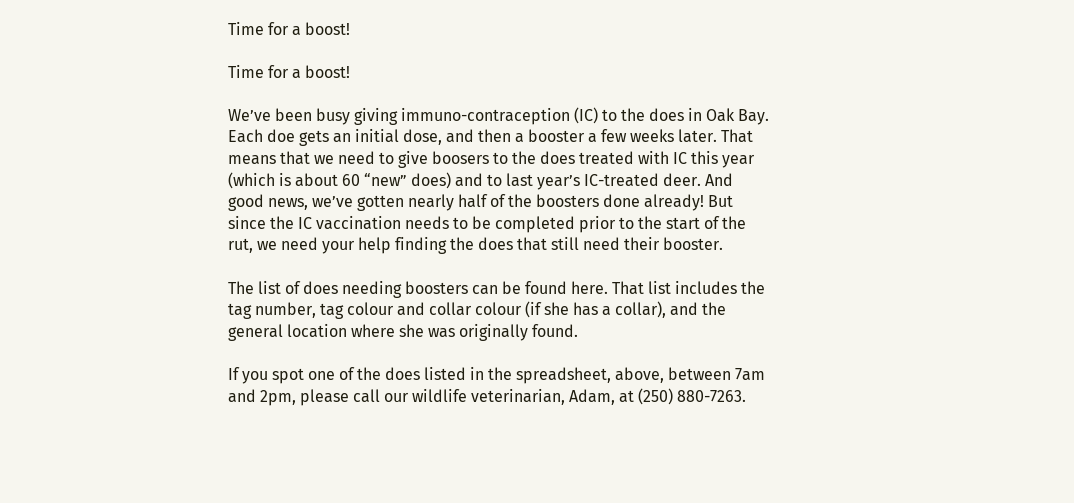Time for a boost!

Time for a boost!

We’ve been busy giving immuno-contraception (IC) to the does in Oak Bay. Each doe gets an initial dose, and then a booster a few weeks later. That means that we need to give boosers to the does treated with IC this year (which is about 60 “new” does) and to last year’s IC-treated deer. And good news, we’ve gotten nearly half of the boosters done already! But since the IC vaccination needs to be completed prior to the start of the rut, we need your help finding the does that still need their booster.

The list of does needing boosters can be found here. That list includes the tag number, tag colour and collar colour (if she has a collar), and the general location where she was originally found.

If you spot one of the does listed in the spreadsheet, above, between 7am and 2pm, please call our wildlife veterinarian, Adam, at (250) 880-7263.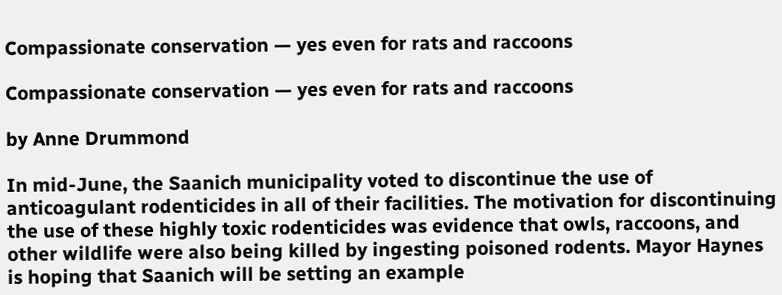Compassionate conservation — yes even for rats and raccoons

Compassionate conservation — yes even for rats and raccoons

by Anne Drummond

In mid-June, the Saanich municipality voted to discontinue the use of anticoagulant rodenticides in all of their facilities. The motivation for discontinuing the use of these highly toxic rodenticides was evidence that owls, raccoons, and other wildlife were also being killed by ingesting poisoned rodents. Mayor Haynes is hoping that Saanich will be setting an example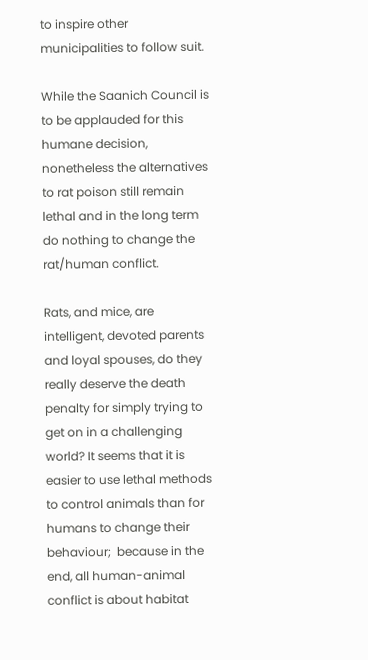to inspire other municipalities to follow suit.

While the Saanich Council is to be applauded for this humane decision, nonetheless the alternatives to rat poison still remain lethal and in the long term do nothing to change the rat/human conflict.

Rats, and mice, are intelligent, devoted parents and loyal spouses, do they really deserve the death penalty for simply trying to get on in a challenging world? It seems that it is easier to use lethal methods to control animals than for humans to change their behaviour;  because in the end, all human-animal conflict is about habitat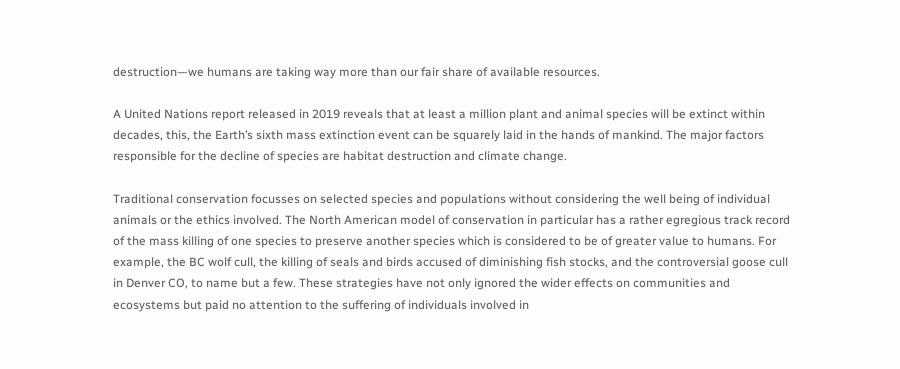destruction—we humans are taking way more than our fair share of available resources.

A United Nations report released in 2019 reveals that at least a million plant and animal species will be extinct within decades, this, the Earth’s sixth mass extinction event can be squarely laid in the hands of mankind. The major factors responsible for the decline of species are habitat destruction and climate change.

Traditional conservation focusses on selected species and populations without considering the well being of individual animals or the ethics involved. The North American model of conservation in particular has a rather egregious track record of the mass killing of one species to preserve another species which is considered to be of greater value to humans. For example, the BC wolf cull, the killing of seals and birds accused of diminishing fish stocks, and the controversial goose cull in Denver CO, to name but a few. These strategies have not only ignored the wider effects on communities and ecosystems but paid no attention to the suffering of individuals involved in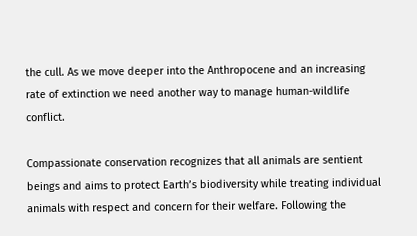the cull. As we move deeper into the Anthropocene and an increasing rate of extinction we need another way to manage human-wildlife conflict.

Compassionate conservation recognizes that all animals are sentient beings and aims to protect Earth’s biodiversity while treating individual animals with respect and concern for their welfare. Following the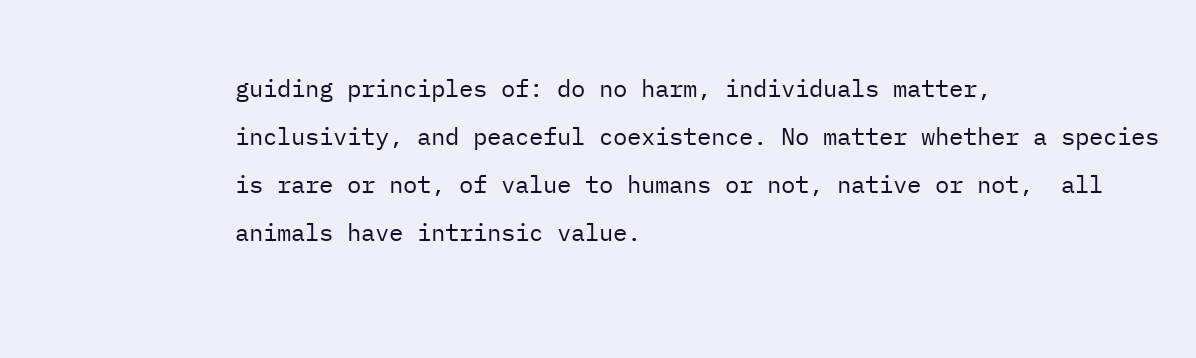guiding principles of: do no harm, individuals matter, inclusivity, and peaceful coexistence. No matter whether a species is rare or not, of value to humans or not, native or not,  all animals have intrinsic value.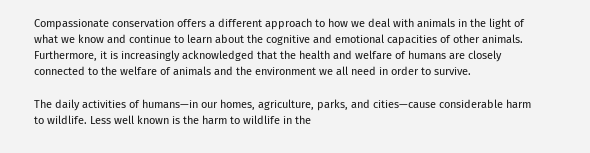Compassionate conservation offers a different approach to how we deal with animals in the light of what we know and continue to learn about the cognitive and emotional capacities of other animals.  Furthermore, it is increasingly acknowledged that the health and welfare of humans are closely connected to the welfare of animals and the environment we all need in order to survive.

The daily activities of humans—in our homes, agriculture, parks, and cities—cause considerable harm to wildlife. Less well known is the harm to wildlife in the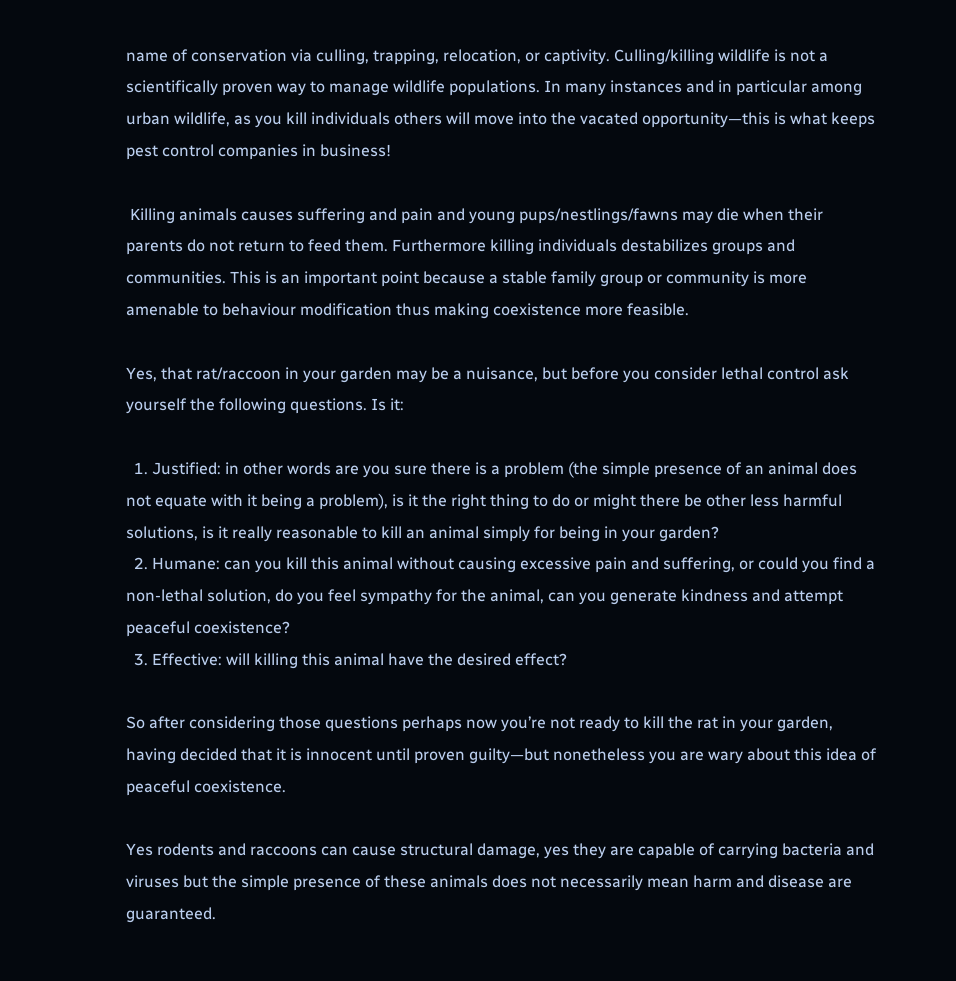name of conservation via culling, trapping, relocation, or captivity. Culling/killing wildlife is not a scientifically proven way to manage wildlife populations. In many instances and in particular among urban wildlife, as you kill individuals others will move into the vacated opportunity—this is what keeps pest control companies in business!

 Killing animals causes suffering and pain and young pups/nestlings/fawns may die when their parents do not return to feed them. Furthermore killing individuals destabilizes groups and communities. This is an important point because a stable family group or community is more amenable to behaviour modification thus making coexistence more feasible.

Yes, that rat/raccoon in your garden may be a nuisance, but before you consider lethal control ask yourself the following questions. Is it:

  1. Justified: in other words are you sure there is a problem (the simple presence of an animal does not equate with it being a problem), is it the right thing to do or might there be other less harmful solutions, is it really reasonable to kill an animal simply for being in your garden?
  2. Humane: can you kill this animal without causing excessive pain and suffering, or could you find a non-lethal solution, do you feel sympathy for the animal, can you generate kindness and attempt peaceful coexistence?
  3. Effective: will killing this animal have the desired effect?

So after considering those questions perhaps now you’re not ready to kill the rat in your garden, having decided that it is innocent until proven guilty—but nonetheless you are wary about this idea of peaceful coexistence.

Yes rodents and raccoons can cause structural damage, yes they are capable of carrying bacteria and viruses but the simple presence of these animals does not necessarily mean harm and disease are guaranteed.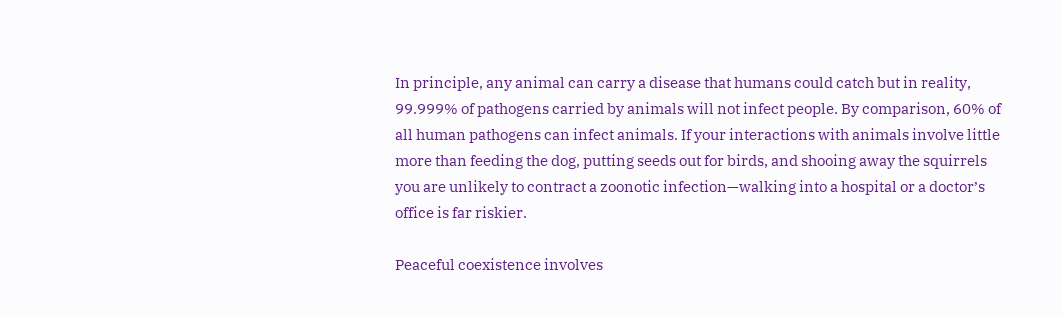In principle, any animal can carry a disease that humans could catch but in reality, 99.999% of pathogens carried by animals will not infect people. By comparison, 60% of all human pathogens can infect animals. If your interactions with animals involve little more than feeding the dog, putting seeds out for birds, and shooing away the squirrels you are unlikely to contract a zoonotic infection—walking into a hospital or a doctor’s office is far riskier.

Peaceful coexistence involves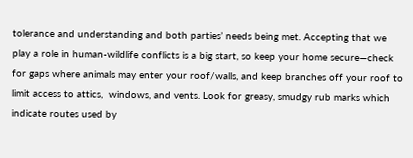tolerance and understanding and both parties’ needs being met. Accepting that we play a role in human-wildlife conflicts is a big start, so keep your home secure—check for gaps where animals may enter your roof/walls, and keep branches off your roof to limit access to attics,  windows, and vents. Look for greasy, smudgy rub marks which indicate routes used by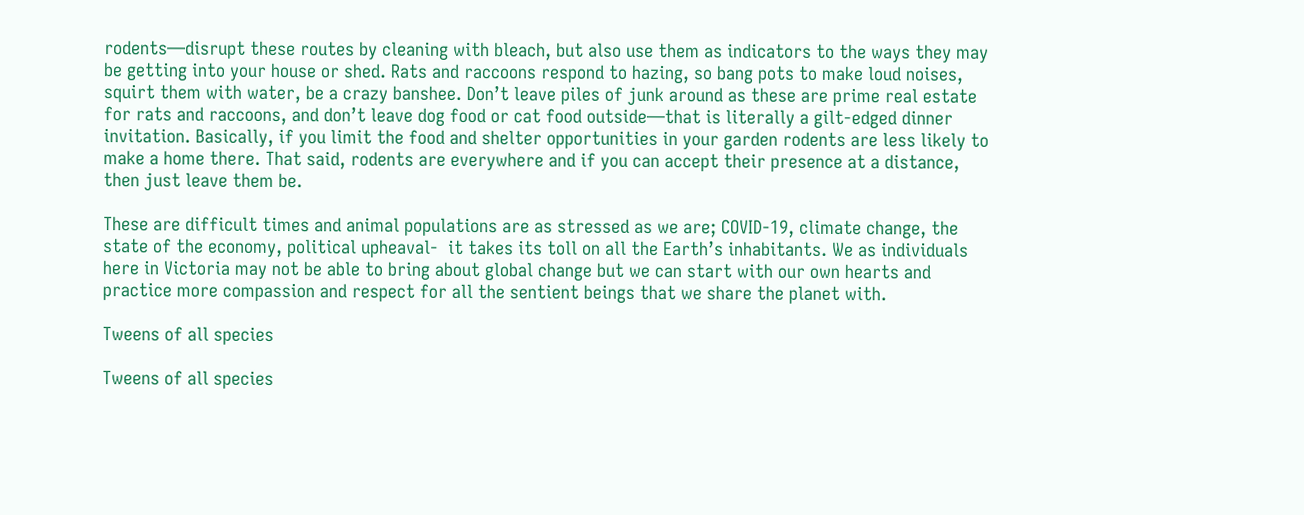rodents—disrupt these routes by cleaning with bleach, but also use them as indicators to the ways they may be getting into your house or shed. Rats and raccoons respond to hazing, so bang pots to make loud noises, squirt them with water, be a crazy banshee. Don’t leave piles of junk around as these are prime real estate for rats and raccoons, and don’t leave dog food or cat food outside—that is literally a gilt-edged dinner invitation. Basically, if you limit the food and shelter opportunities in your garden rodents are less likely to make a home there. That said, rodents are everywhere and if you can accept their presence at a distance, then just leave them be.

These are difficult times and animal populations are as stressed as we are; COVID-19, climate change, the state of the economy, political upheaval-  it takes its toll on all the Earth’s inhabitants. We as individuals here in Victoria may not be able to bring about global change but we can start with our own hearts and practice more compassion and respect for all the sentient beings that we share the planet with.

Tweens of all species

Tweens of all species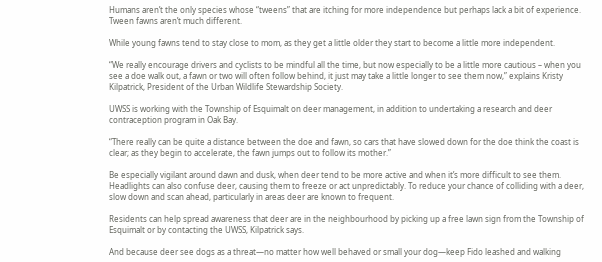Humans aren’t the only species whose “tweens” that are itching for more independence but perhaps lack a bit of experience. Tween fawns aren’t much different.

While young fawns tend to stay close to mom, as they get a little older they start to become a little more independent.

“We really encourage drivers and cyclists to be mindful all the time, but now especially to be a little more cautious – when you see a doe walk out, a fawn or two will often follow behind, it just may take a little longer to see them now,” explains Kristy Kilpatrick, President of the Urban Wildlife Stewardship Society.

UWSS is working with the Township of Esquimalt on deer management, in addition to undertaking a research and deer contraception program in Oak Bay.

“There really can be quite a distance between the doe and fawn, so cars that have slowed down for the doe think the coast is clear; as they begin to accelerate, the fawn jumps out to follow its mother.”

Be especially vigilant around dawn and dusk, when deer tend to be more active and when it’s more difficult to see them. Headlights can also confuse deer, causing them to freeze or act unpredictably. To reduce your chance of colliding with a deer, slow down and scan ahead, particularly in areas deer are known to frequent.

Residents can help spread awareness that deer are in the neighbourhood by picking up a free lawn sign from the Township of Esquimalt or by contacting the UWSS, Kilpatrick says.

And because deer see dogs as a threat—no matter how well behaved or small your dog—keep Fido leashed and walking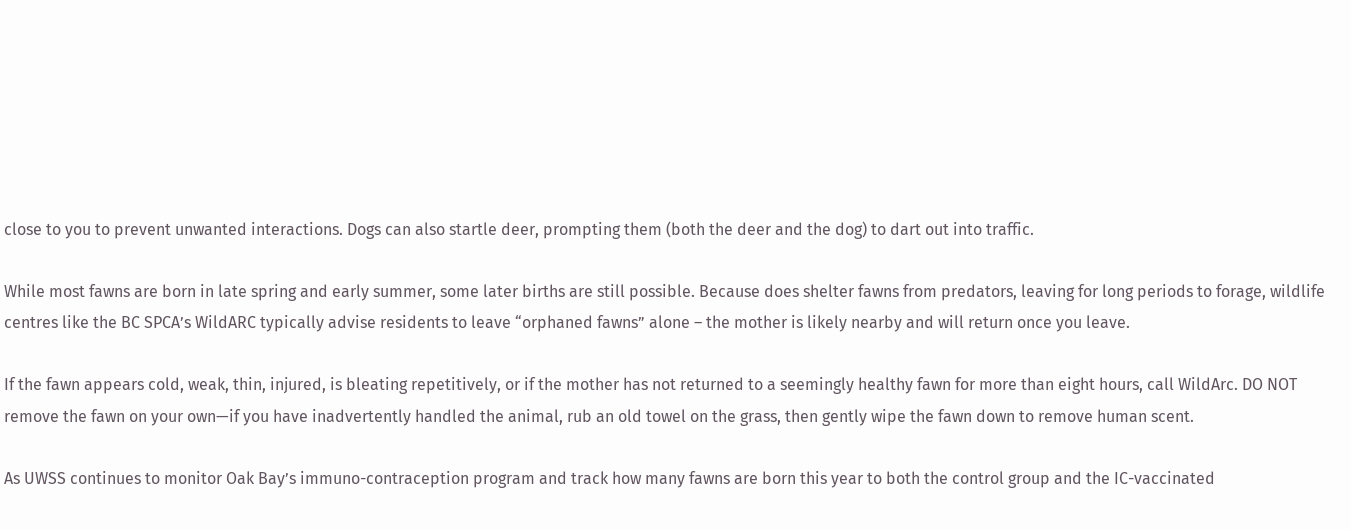close to you to prevent unwanted interactions. Dogs can also startle deer, prompting them (both the deer and the dog) to dart out into traffic.

While most fawns are born in late spring and early summer, some later births are still possible. Because does shelter fawns from predators, leaving for long periods to forage, wildlife centres like the BC SPCA’s WildARC typically advise residents to leave “orphaned fawns” alone – the mother is likely nearby and will return once you leave.

If the fawn appears cold, weak, thin, injured, is bleating repetitively, or if the mother has not returned to a seemingly healthy fawn for more than eight hours, call WildArc. DO NOT remove the fawn on your own—if you have inadvertently handled the animal, rub an old towel on the grass, then gently wipe the fawn down to remove human scent.

As UWSS continues to monitor Oak Bay’s immuno-contraception program and track how many fawns are born this year to both the control group and the IC-vaccinated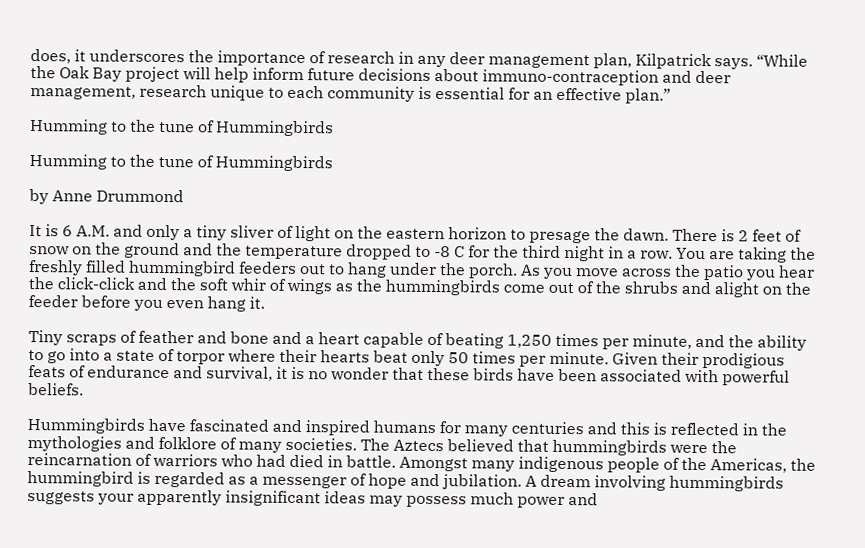does, it underscores the importance of research in any deer management plan, Kilpatrick says. “While the Oak Bay project will help inform future decisions about immuno-contraception and deer management, research unique to each community is essential for an effective plan.”

Humming to the tune of Hummingbirds

Humming to the tune of Hummingbirds

by Anne Drummond

It is 6 A.M. and only a tiny sliver of light on the eastern horizon to presage the dawn. There is 2 feet of snow on the ground and the temperature dropped to -8 C for the third night in a row. You are taking the freshly filled hummingbird feeders out to hang under the porch. As you move across the patio you hear the click-click and the soft whir of wings as the hummingbirds come out of the shrubs and alight on the feeder before you even hang it.

Tiny scraps of feather and bone and a heart capable of beating 1,250 times per minute, and the ability to go into a state of torpor where their hearts beat only 50 times per minute. Given their prodigious feats of endurance and survival, it is no wonder that these birds have been associated with powerful beliefs.

Hummingbirds have fascinated and inspired humans for many centuries and this is reflected in the mythologies and folklore of many societies. The Aztecs believed that hummingbirds were the reincarnation of warriors who had died in battle. Amongst many indigenous people of the Americas, the hummingbird is regarded as a messenger of hope and jubilation. A dream involving hummingbirds suggests your apparently insignificant ideas may possess much power and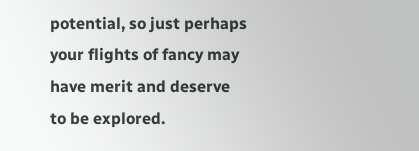potential, so just perhaps your flights of fancy may have merit and deserve to be explored.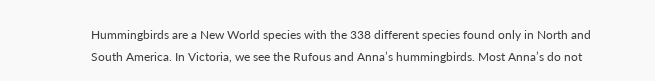Hummingbirds are a New World species with the 338 different species found only in North and South America. In Victoria, we see the Rufous and Anna’s hummingbirds. Most Anna’s do not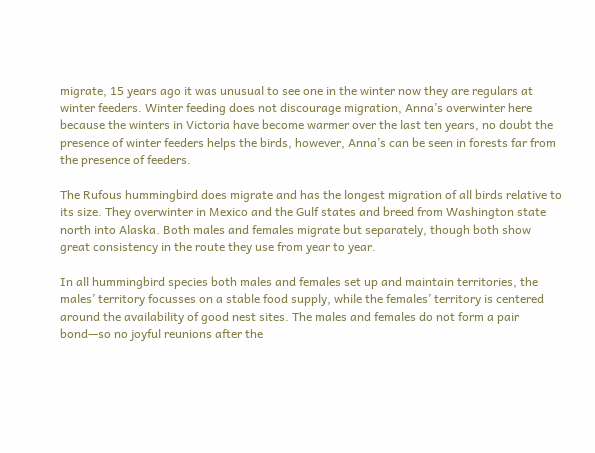migrate, 15 years ago it was unusual to see one in the winter now they are regulars at winter feeders. Winter feeding does not discourage migration, Anna’s overwinter here because the winters in Victoria have become warmer over the last ten years, no doubt the presence of winter feeders helps the birds, however, Anna’s can be seen in forests far from the presence of feeders.

The Rufous hummingbird does migrate and has the longest migration of all birds relative to its size. They overwinter in Mexico and the Gulf states and breed from Washington state north into Alaska. Both males and females migrate but separately, though both show great consistency in the route they use from year to year.

In all hummingbird species both males and females set up and maintain territories, the males’ territory focusses on a stable food supply, while the females’ territory is centered around the availability of good nest sites. The males and females do not form a pair bond—so no joyful reunions after the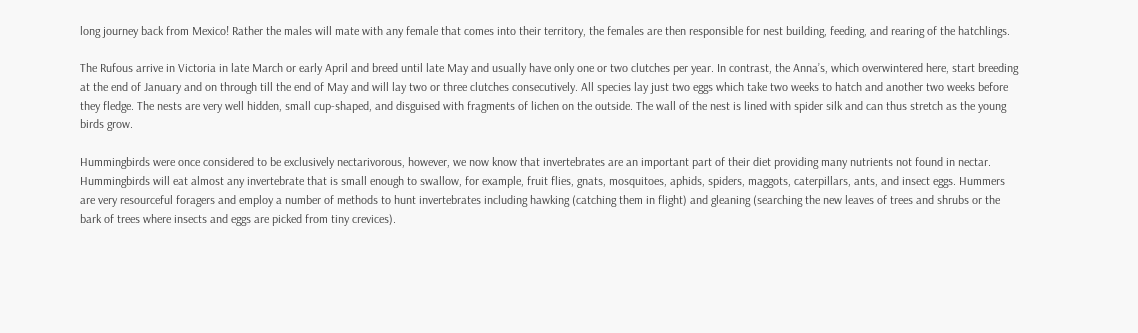long journey back from Mexico! Rather the males will mate with any female that comes into their territory, the females are then responsible for nest building, feeding, and rearing of the hatchlings.

The Rufous arrive in Victoria in late March or early April and breed until late May and usually have only one or two clutches per year. In contrast, the Anna’s, which overwintered here, start breeding at the end of January and on through till the end of May and will lay two or three clutches consecutively. All species lay just two eggs which take two weeks to hatch and another two weeks before they fledge. The nests are very well hidden, small cup-shaped, and disguised with fragments of lichen on the outside. The wall of the nest is lined with spider silk and can thus stretch as the young birds grow.

Hummingbirds were once considered to be exclusively nectarivorous, however, we now know that invertebrates are an important part of their diet providing many nutrients not found in nectar. Hummingbirds will eat almost any invertebrate that is small enough to swallow, for example, fruit flies, gnats, mosquitoes, aphids, spiders, maggots, caterpillars, ants, and insect eggs. Hummers are very resourceful foragers and employ a number of methods to hunt invertebrates including hawking (catching them in flight) and gleaning (searching the new leaves of trees and shrubs or the bark of trees where insects and eggs are picked from tiny crevices).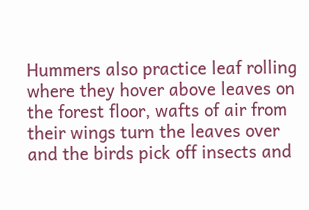Hummers also practice leaf rolling where they hover above leaves on the forest floor, wafts of air from their wings turn the leaves over and the birds pick off insects and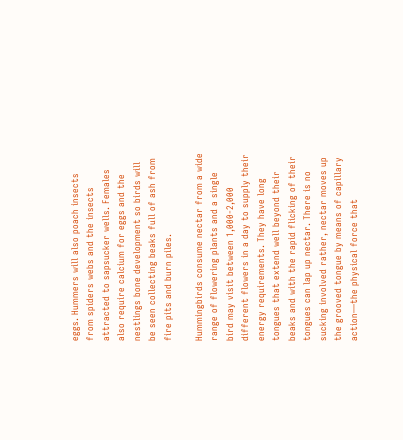eggs. Hummers will also poach insects from spiders webs and the insects attracted to sapsucker wells. Females also require calcium for eggs and the nestlings bone development so birds will be seen collecting beaks full of ash from fire pits and burn piles.

Hummingbirds consume nectar from a wide range of flowering plants and a single bird may visit between 1,000-2,000 different flowers in a day to supply their energy requirements. They have long tongues that extend well beyond their beaks and with the rapid flicking of their tongues can lap up nectar. There is no sucking involved rather, nectar moves up the grooved tongue by means of capillary action—the physical force that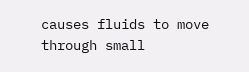causes fluids to move through small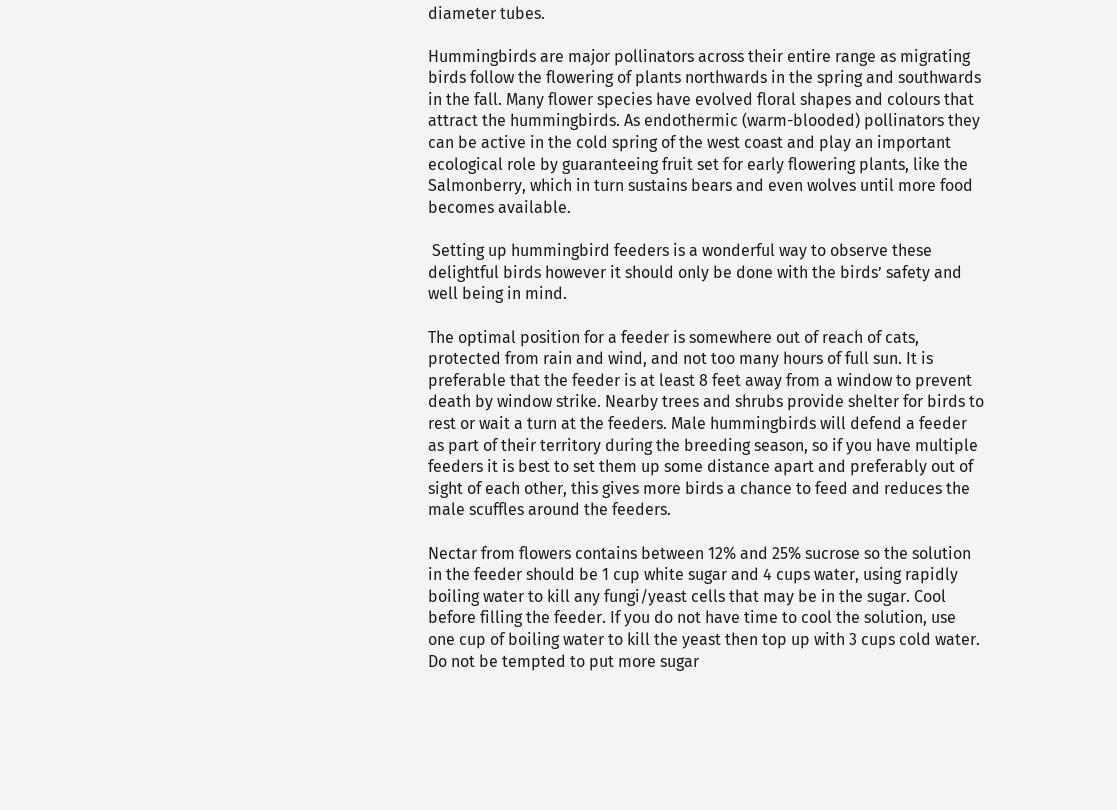diameter tubes.

Hummingbirds are major pollinators across their entire range as migrating birds follow the flowering of plants northwards in the spring and southwards in the fall. Many flower species have evolved floral shapes and colours that attract the hummingbirds. As endothermic (warm-blooded) pollinators they can be active in the cold spring of the west coast and play an important ecological role by guaranteeing fruit set for early flowering plants, like the Salmonberry, which in turn sustains bears and even wolves until more food becomes available.

 Setting up hummingbird feeders is a wonderful way to observe these delightful birds however it should only be done with the birds’ safety and well being in mind.

The optimal position for a feeder is somewhere out of reach of cats, protected from rain and wind, and not too many hours of full sun. It is preferable that the feeder is at least 8 feet away from a window to prevent death by window strike. Nearby trees and shrubs provide shelter for birds to rest or wait a turn at the feeders. Male hummingbirds will defend a feeder as part of their territory during the breeding season, so if you have multiple feeders it is best to set them up some distance apart and preferably out of sight of each other, this gives more birds a chance to feed and reduces the male scuffles around the feeders.

Nectar from flowers contains between 12% and 25% sucrose so the solution in the feeder should be 1 cup white sugar and 4 cups water, using rapidly boiling water to kill any fungi/yeast cells that may be in the sugar. Cool before filling the feeder. If you do not have time to cool the solution, use one cup of boiling water to kill the yeast then top up with 3 cups cold water. Do not be tempted to put more sugar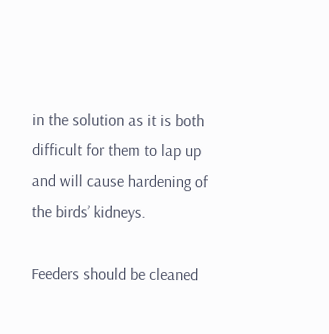in the solution as it is both difficult for them to lap up and will cause hardening of the birds’ kidneys.

Feeders should be cleaned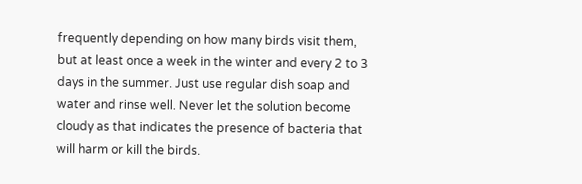frequently depending on how many birds visit them, but at least once a week in the winter and every 2 to 3 days in the summer. Just use regular dish soap and water and rinse well. Never let the solution become cloudy as that indicates the presence of bacteria that will harm or kill the birds.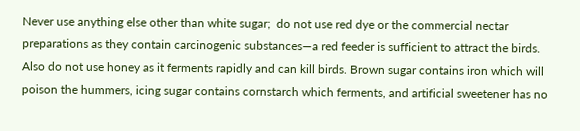Never use anything else other than white sugar;  do not use red dye or the commercial nectar preparations as they contain carcinogenic substances—a red feeder is sufficient to attract the birds. Also do not use honey as it ferments rapidly and can kill birds. Brown sugar contains iron which will poison the hummers, icing sugar contains cornstarch which ferments, and artificial sweetener has no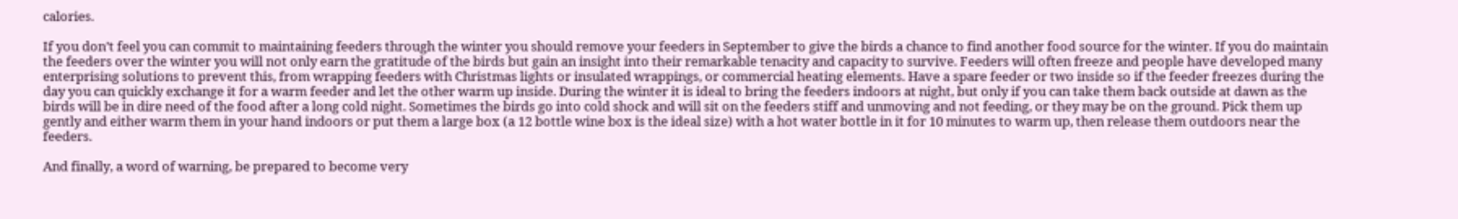calories.

If you don’t feel you can commit to maintaining feeders through the winter you should remove your feeders in September to give the birds a chance to find another food source for the winter. If you do maintain the feeders over the winter you will not only earn the gratitude of the birds but gain an insight into their remarkable tenacity and capacity to survive. Feeders will often freeze and people have developed many enterprising solutions to prevent this, from wrapping feeders with Christmas lights or insulated wrappings, or commercial heating elements. Have a spare feeder or two inside so if the feeder freezes during the day you can quickly exchange it for a warm feeder and let the other warm up inside. During the winter it is ideal to bring the feeders indoors at night, but only if you can take them back outside at dawn as the birds will be in dire need of the food after a long cold night. Sometimes the birds go into cold shock and will sit on the feeders stiff and unmoving and not feeding, or they may be on the ground. Pick them up gently and either warm them in your hand indoors or put them a large box (a 12 bottle wine box is the ideal size) with a hot water bottle in it for 10 minutes to warm up, then release them outdoors near the feeders.

And finally, a word of warning, be prepared to become very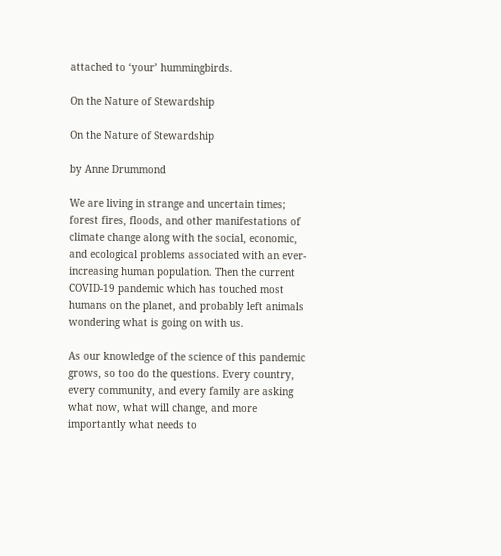attached to ‘your’ hummingbirds.

On the Nature of Stewardship

On the Nature of Stewardship

by Anne Drummond

We are living in strange and uncertain times; forest fires, floods, and other manifestations of climate change along with the social, economic, and ecological problems associated with an ever-increasing human population. Then the current COVID-19 pandemic which has touched most humans on the planet, and probably left animals wondering what is going on with us.

As our knowledge of the science of this pandemic grows, so too do the questions. Every country, every community, and every family are asking what now, what will change, and more importantly what needs to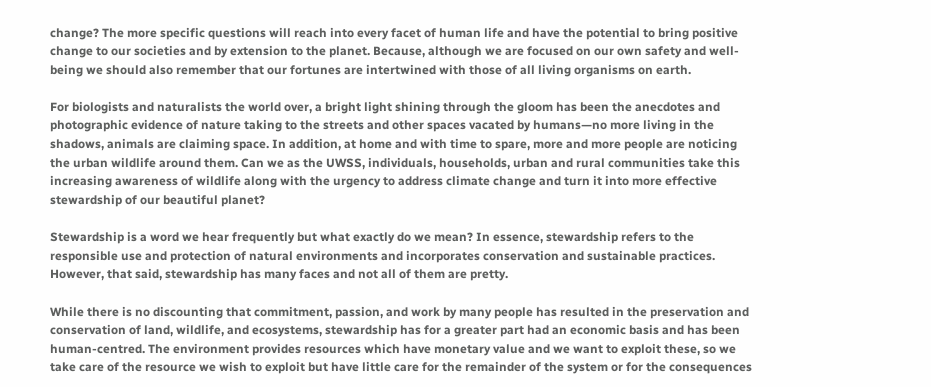change? The more specific questions will reach into every facet of human life and have the potential to bring positive change to our societies and by extension to the planet. Because, although we are focused on our own safety and well-being we should also remember that our fortunes are intertwined with those of all living organisms on earth.

For biologists and naturalists the world over, a bright light shining through the gloom has been the anecdotes and photographic evidence of nature taking to the streets and other spaces vacated by humans—no more living in the shadows, animals are claiming space. In addition, at home and with time to spare, more and more people are noticing the urban wildlife around them. Can we as the UWSS, individuals, households, urban and rural communities take this increasing awareness of wildlife along with the urgency to address climate change and turn it into more effective stewardship of our beautiful planet?

Stewardship is a word we hear frequently but what exactly do we mean? In essence, stewardship refers to the responsible use and protection of natural environments and incorporates conservation and sustainable practices. However, that said, stewardship has many faces and not all of them are pretty.

While there is no discounting that commitment, passion, and work by many people has resulted in the preservation and conservation of land, wildlife, and ecosystems, stewardship has for a greater part had an economic basis and has been human-centred. The environment provides resources which have monetary value and we want to exploit these, so we take care of the resource we wish to exploit but have little care for the remainder of the system or for the consequences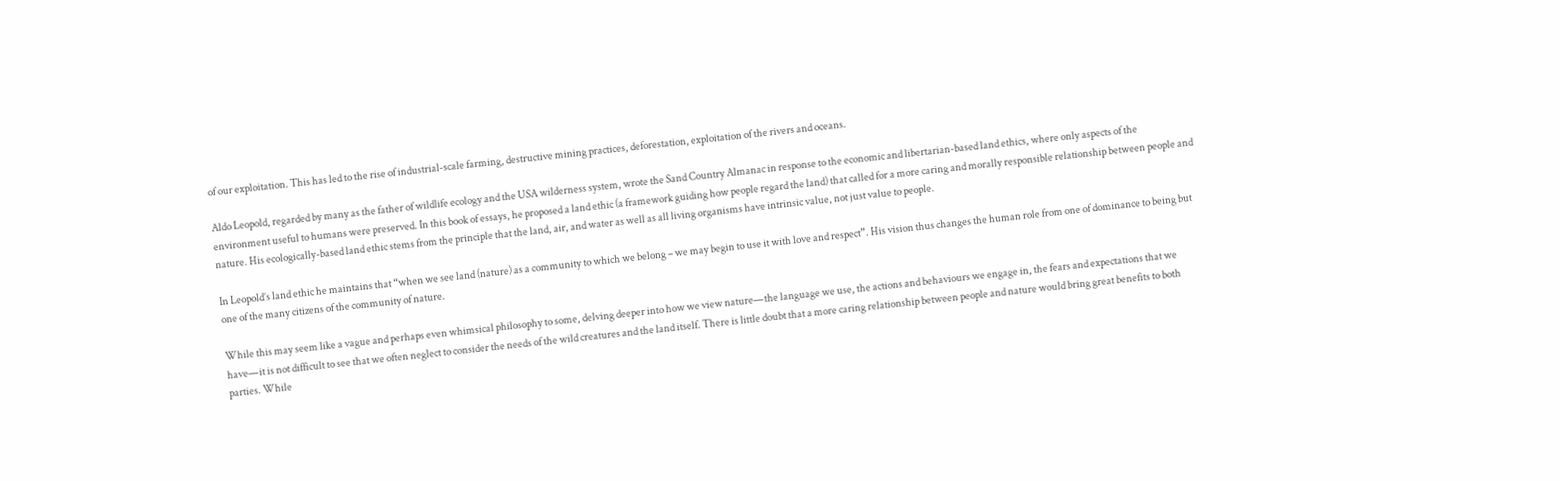of our exploitation. This has led to the rise of industrial-scale farming, destructive mining practices, deforestation, exploitation of the rivers and oceans.

Aldo Leopold, regarded by many as the father of wildlife ecology and the USA wilderness system, wrote the Sand Country Almanac in response to the economic and libertarian-based land ethics, where only aspects of the environment useful to humans were preserved. In this book of essays, he proposed a land ethic (a framework guiding how people regard the land) that called for a more caring and morally responsible relationship between people and nature. His ecologically-based land ethic stems from the principle that the land, air, and water as well as all living organisms have intrinsic value, not just value to people.

In Leopold’s land ethic he maintains that “when we see land (nature) as a community to which we belong – we may begin to use it with love and respect”. His vision thus changes the human role from one of dominance to being but one of the many citizens of the community of nature.

While this may seem like a vague and perhaps even whimsical philosophy to some, delving deeper into how we view nature—the language we use, the actions and behaviours we engage in, the fears and expectations that we have—it is not difficult to see that we often neglect to consider the needs of the wild creatures and the land itself. There is little doubt that a more caring relationship between people and nature would bring great benefits to both parties. While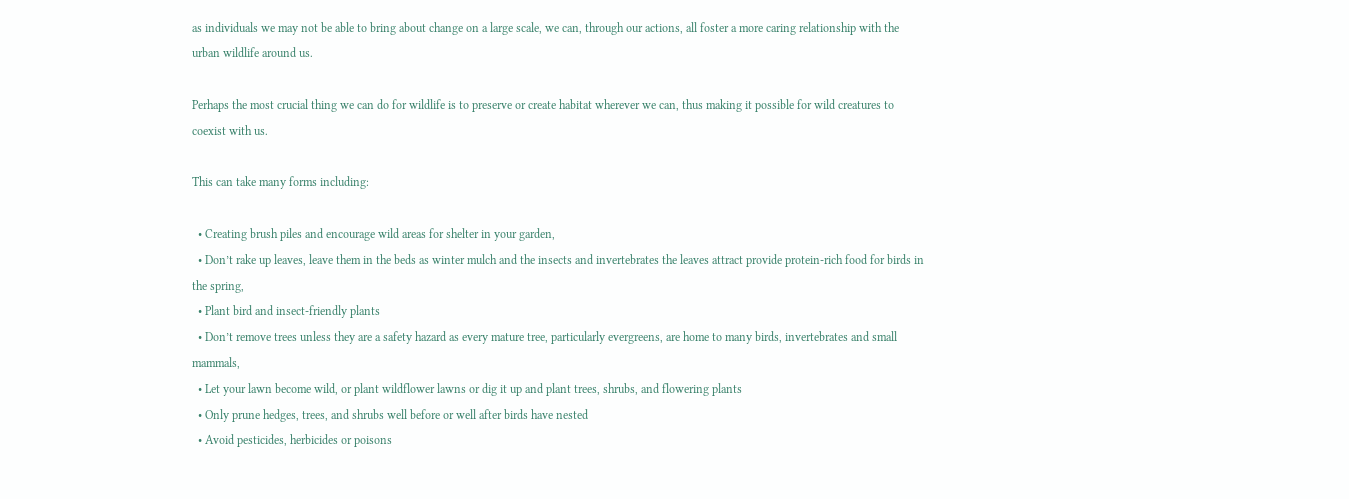as individuals we may not be able to bring about change on a large scale, we can, through our actions, all foster a more caring relationship with the urban wildlife around us.

Perhaps the most crucial thing we can do for wildlife is to preserve or create habitat wherever we can, thus making it possible for wild creatures to coexist with us.

This can take many forms including:

  • Creating brush piles and encourage wild areas for shelter in your garden,
  • Don’t rake up leaves, leave them in the beds as winter mulch and the insects and invertebrates the leaves attract provide protein-rich food for birds in the spring,
  • Plant bird and insect-friendly plants
  • Don’t remove trees unless they are a safety hazard as every mature tree, particularly evergreens, are home to many birds, invertebrates and small mammals,
  • Let your lawn become wild, or plant wildflower lawns or dig it up and plant trees, shrubs, and flowering plants
  • Only prune hedges, trees, and shrubs well before or well after birds have nested
  • Avoid pesticides, herbicides or poisons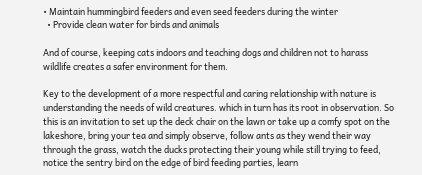• Maintain hummingbird feeders and even seed feeders during the winter
  • Provide clean water for birds and animals

And of course, keeping cats indoors and teaching dogs and children not to harass wildlife creates a safer environment for them.

Key to the development of a more respectful and caring relationship with nature is understanding the needs of wild creatures. which in turn has its root in observation. So this is an invitation to set up the deck chair on the lawn or take up a comfy spot on the lakeshore, bring your tea and simply observe, follow ants as they wend their way through the grass, watch the ducks protecting their young while still trying to feed, notice the sentry bird on the edge of bird feeding parties, learn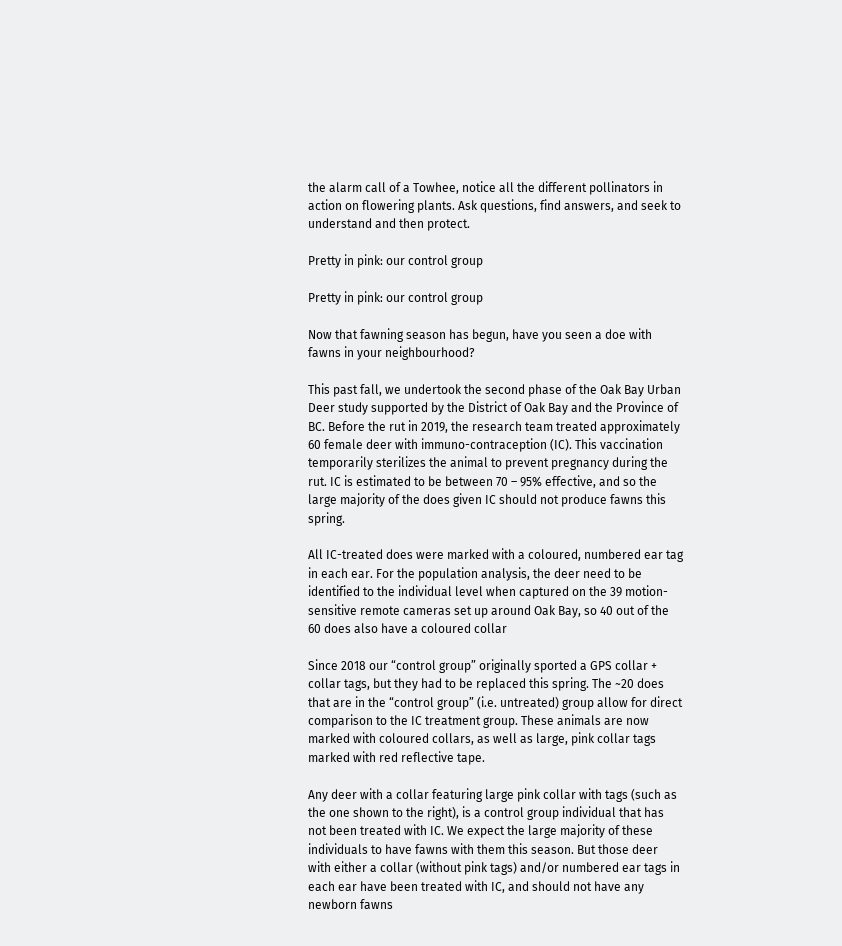the alarm call of a Towhee, notice all the different pollinators in action on flowering plants. Ask questions, find answers, and seek to understand and then protect.

Pretty in pink: our control group

Pretty in pink: our control group

Now that fawning season has begun, have you seen a doe with fawns in your neighbourhood?

This past fall, we undertook the second phase of the Oak Bay Urban Deer study supported by the District of Oak Bay and the Province of BC. Before the rut in 2019, the research team treated approximately 60 female deer with immuno-contraception (IC). This vaccination temporarily sterilizes the animal to prevent pregnancy during the rut. IC is estimated to be between 70 – 95% effective, and so the large majority of the does given IC should not produce fawns this spring.

All IC-treated does were marked with a coloured, numbered ear tag in each ear. For the population analysis, the deer need to be identified to the individual level when captured on the 39 motion-sensitive remote cameras set up around Oak Bay, so 40 out of the 60 does also have a coloured collar

Since 2018 our “control group” originally sported a GPS collar + collar tags, but they had to be replaced this spring. The ~20 does that are in the “control group” (i.e. untreated) group allow for direct comparison to the IC treatment group. These animals are now marked with coloured collars, as well as large, pink collar tags marked with red reflective tape.

Any deer with a collar featuring large pink collar with tags (such as the one shown to the right), is a control group individual that has not been treated with IC. We expect the large majority of these individuals to have fawns with them this season. But those deer with either a collar (without pink tags) and/or numbered ear tags in each ear have been treated with IC, and should not have any newborn fawns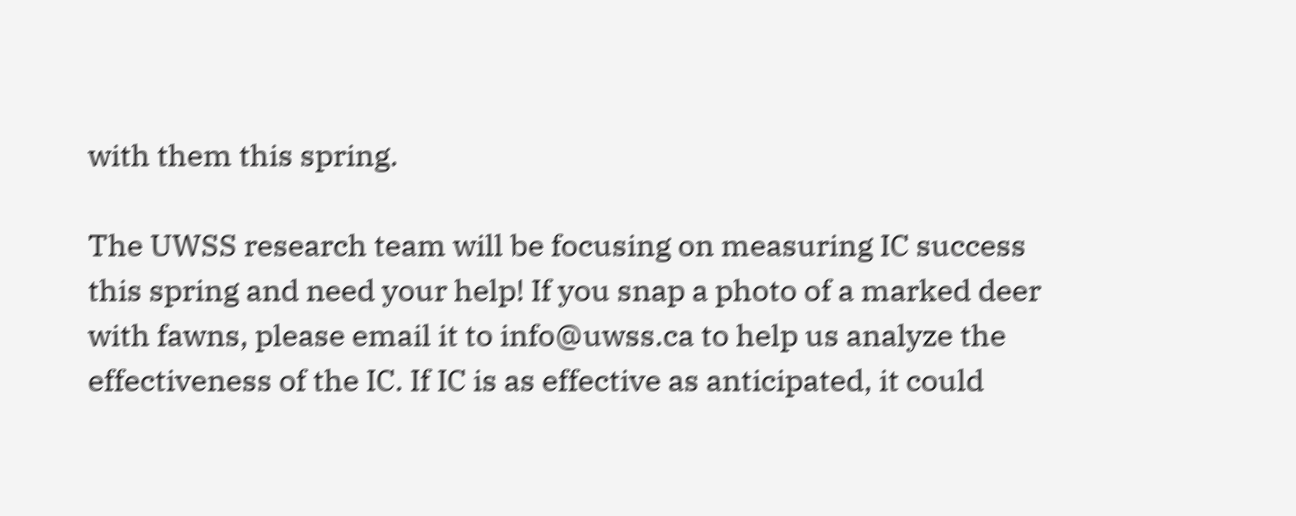with them this spring.

The UWSS research team will be focusing on measuring IC success this spring and need your help! If you snap a photo of a marked deer with fawns, please email it to info@uwss.ca to help us analyze the effectiveness of the IC. If IC is as effective as anticipated, it could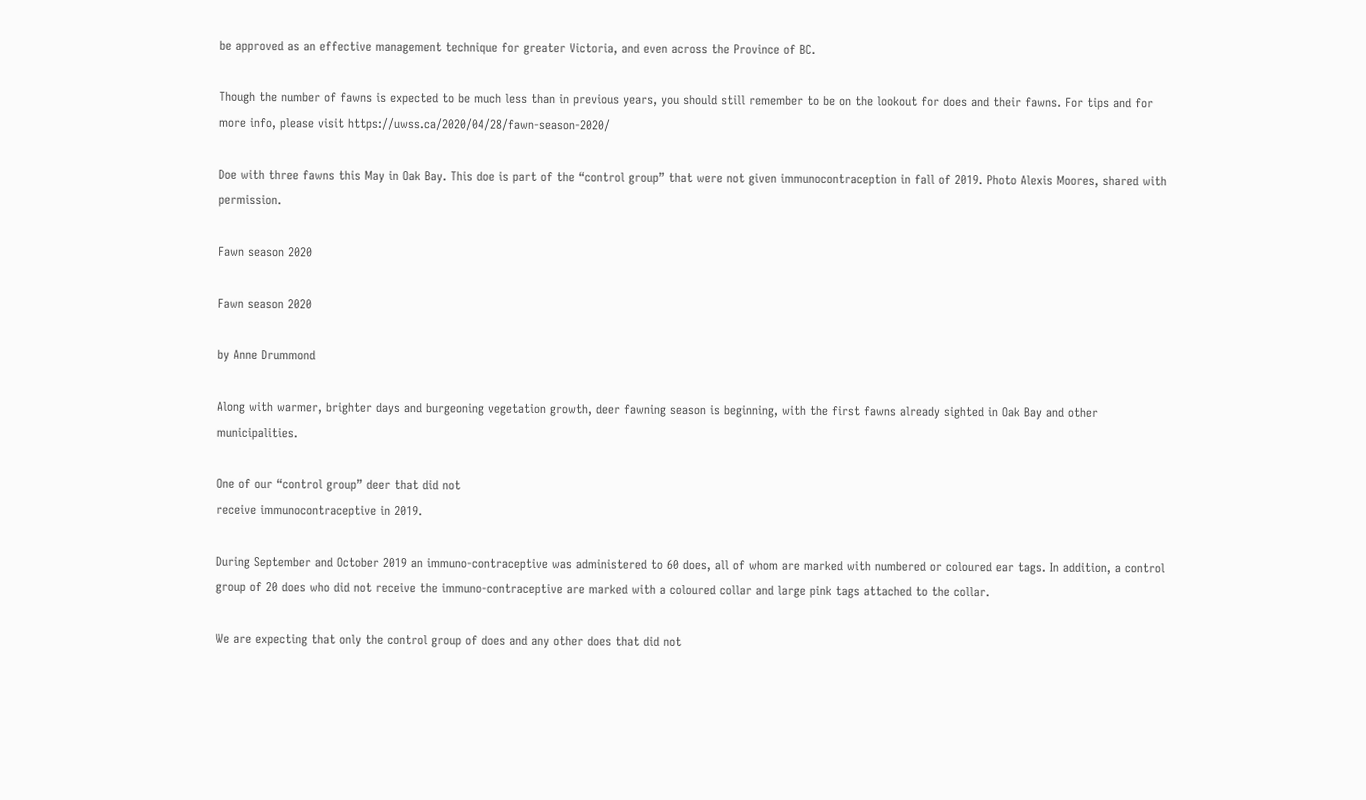be approved as an effective management technique for greater Victoria, and even across the Province of BC.

Though the number of fawns is expected to be much less than in previous years, you should still remember to be on the lookout for does and their fawns. For tips and for more info, please visit https://uwss.ca/2020/04/28/fawn-season-2020/

Doe with three fawns this May in Oak Bay. This doe is part of the “control group” that were not given immunocontraception in fall of 2019. Photo Alexis Moores, shared with permission.

Fawn season 2020

Fawn season 2020

by Anne Drummond

Along with warmer, brighter days and burgeoning vegetation growth, deer fawning season is beginning, with the first fawns already sighted in Oak Bay and other municipalities.

One of our “control group” deer that did not
receive immunocontraceptive in 2019.

During September and October 2019 an immuno-contraceptive was administered to 60 does, all of whom are marked with numbered or coloured ear tags. In addition, a control group of 20 does who did not receive the immuno-contraceptive are marked with a coloured collar and large pink tags attached to the collar.

We are expecting that only the control group of does and any other does that did not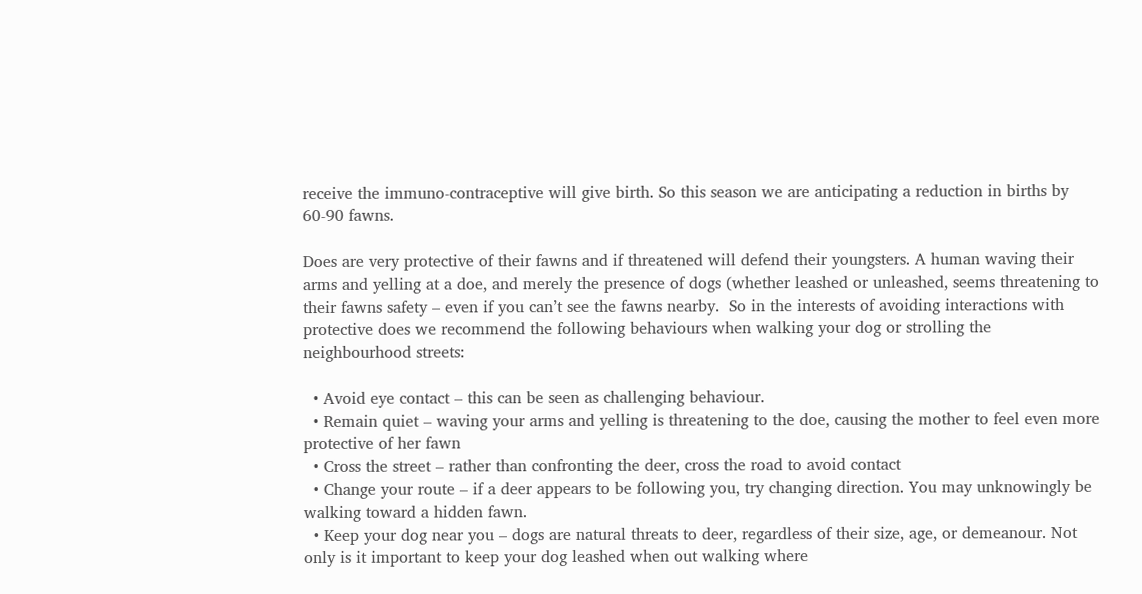receive the immuno-contraceptive will give birth. So this season we are anticipating a reduction in births by 60-90 fawns.

Does are very protective of their fawns and if threatened will defend their youngsters. A human waving their arms and yelling at a doe, and merely the presence of dogs (whether leashed or unleashed, seems threatening to their fawns safety – even if you can’t see the fawns nearby.  So in the interests of avoiding interactions with protective does we recommend the following behaviours when walking your dog or strolling the neighbourhood streets:

  • Avoid eye contact – this can be seen as challenging behaviour.
  • Remain quiet – waving your arms and yelling is threatening to the doe, causing the mother to feel even more protective of her fawn
  • Cross the street – rather than confronting the deer, cross the road to avoid contact
  • Change your route – if a deer appears to be following you, try changing direction. You may unknowingly be walking toward a hidden fawn.
  • Keep your dog near you – dogs are natural threats to deer, regardless of their size, age, or demeanour. Not only is it important to keep your dog leashed when out walking where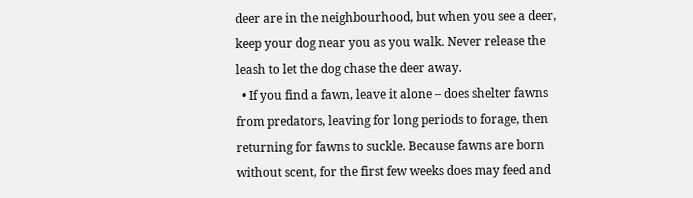deer are in the neighbourhood, but when you see a deer, keep your dog near you as you walk. Never release the leash to let the dog chase the deer away.
  • If you find a fawn, leave it alone – does shelter fawns from predators, leaving for long periods to forage, then returning for fawns to suckle. Because fawns are born without scent, for the first few weeks does may feed and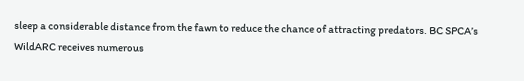sleep a considerable distance from the fawn to reduce the chance of attracting predators. BC SPCA’s WildARC receives numerous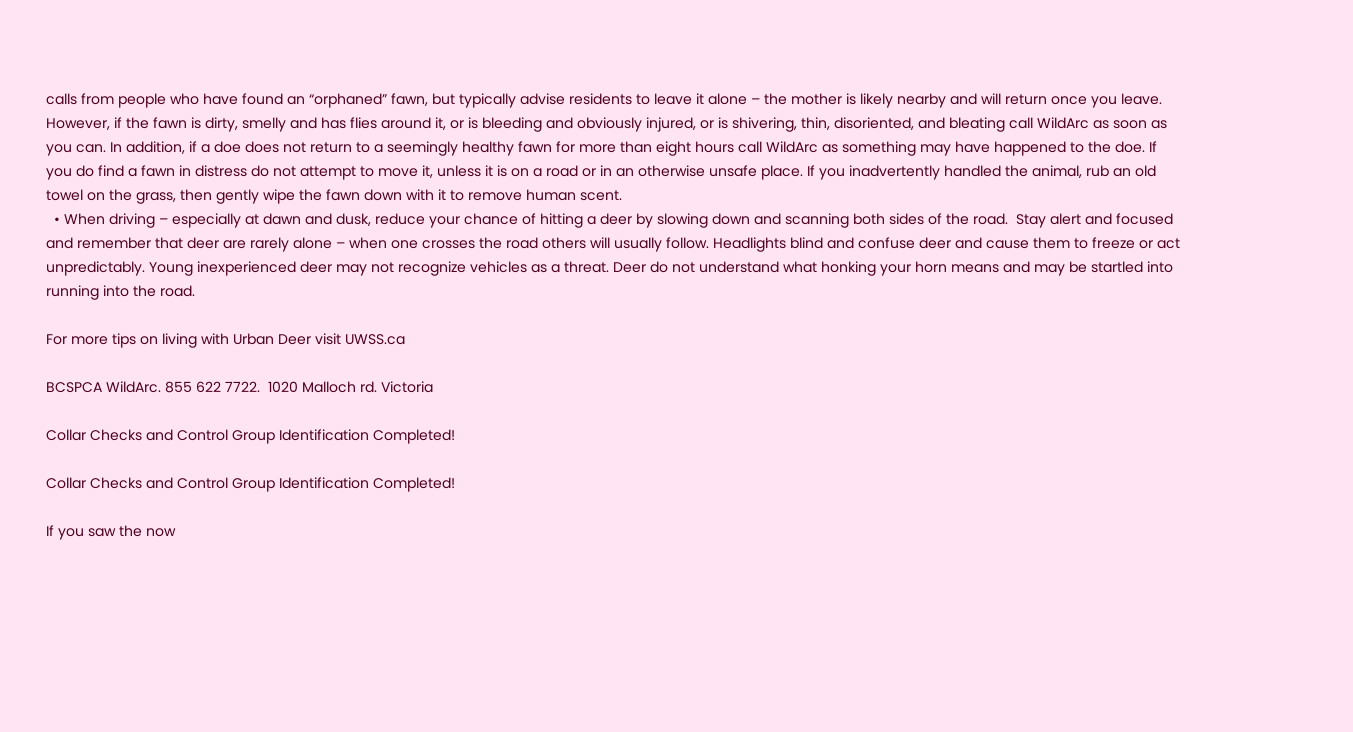calls from people who have found an “orphaned” fawn, but typically advise residents to leave it alone – the mother is likely nearby and will return once you leave. However, if the fawn is dirty, smelly and has flies around it, or is bleeding and obviously injured, or is shivering, thin, disoriented, and bleating call WildArc as soon as you can. In addition, if a doe does not return to a seemingly healthy fawn for more than eight hours call WildArc as something may have happened to the doe. If you do find a fawn in distress do not attempt to move it, unless it is on a road or in an otherwise unsafe place. If you inadvertently handled the animal, rub an old towel on the grass, then gently wipe the fawn down with it to remove human scent.
  • When driving – especially at dawn and dusk, reduce your chance of hitting a deer by slowing down and scanning both sides of the road.  Stay alert and focused and remember that deer are rarely alone – when one crosses the road others will usually follow. Headlights blind and confuse deer and cause them to freeze or act unpredictably. Young inexperienced deer may not recognize vehicles as a threat. Deer do not understand what honking your horn means and may be startled into running into the road.

For more tips on living with Urban Deer visit UWSS.ca

BCSPCA WildArc. 855 622 7722.  1020 Malloch rd. Victoria

Collar Checks and Control Group Identification Completed!

Collar Checks and Control Group Identification Completed!

If you saw the now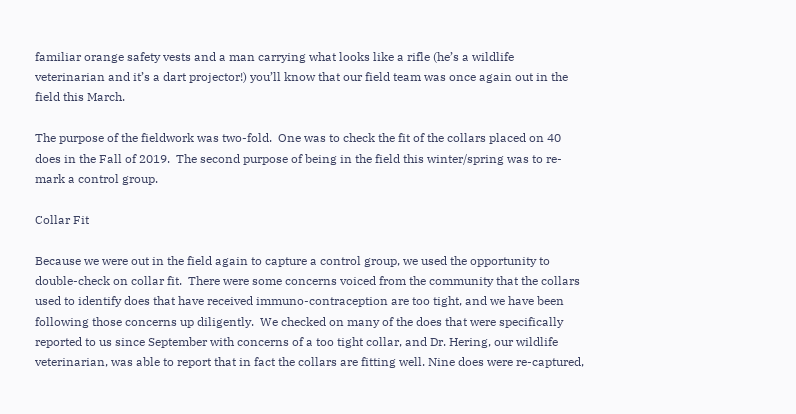familiar orange safety vests and a man carrying what looks like a rifle (he’s a wildlife veterinarian and it’s a dart projector!) you’ll know that our field team was once again out in the field this March.

The purpose of the fieldwork was two-fold.  One was to check the fit of the collars placed on 40 does in the Fall of 2019.  The second purpose of being in the field this winter/spring was to re-mark a control group.

Collar Fit

Because we were out in the field again to capture a control group, we used the opportunity to double-check on collar fit.  There were some concerns voiced from the community that the collars used to identify does that have received immuno-contraception are too tight, and we have been following those concerns up diligently.  We checked on many of the does that were specifically reported to us since September with concerns of a too tight collar, and Dr. Hering, our wildlife veterinarian, was able to report that in fact the collars are fitting well. Nine does were re-captured,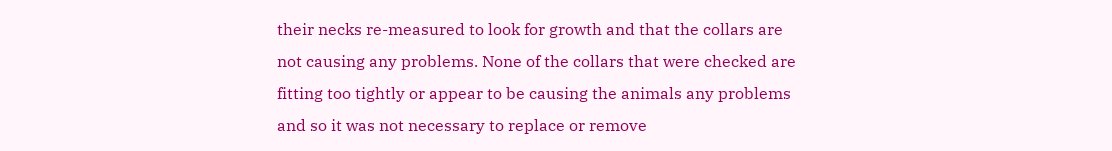their necks re-measured to look for growth and that the collars are not causing any problems. None of the collars that were checked are fitting too tightly or appear to be causing the animals any problems and so it was not necessary to replace or remove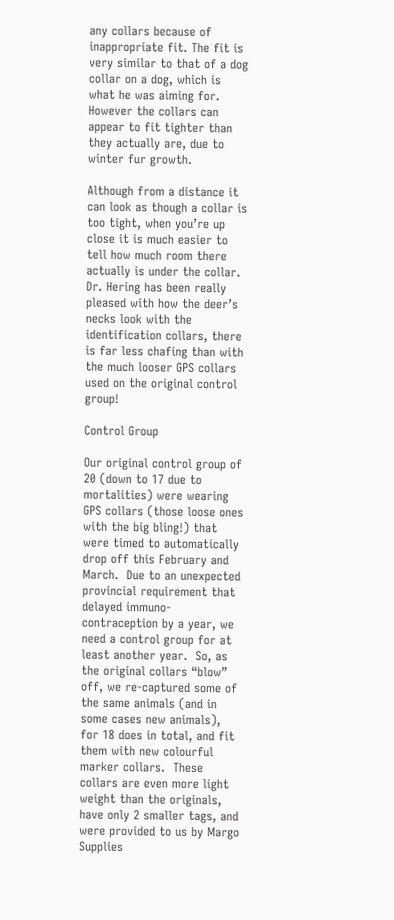any collars because of inappropriate fit. The fit is very similar to that of a dog collar on a dog, which is what he was aiming for.  However the collars can appear to fit tighter than they actually are, due to winter fur growth.

Although from a distance it can look as though a collar is too tight, when you’re up close it is much easier to tell how much room there actually is under the collar.  Dr. Hering has been really pleased with how the deer’s necks look with the identification collars, there is far less chafing than with the much looser GPS collars used on the original control group!

Control Group

Our original control group of 20 (down to 17 due to mortalities) were wearing GPS collars (those loose ones with the big bling!) that were timed to automatically drop off this February and March.  Due to an unexpected provincial requirement that delayed immuno-contraception by a year, we need a control group for at least another year.  So, as the original collars “blow” off, we re-captured some of the same animals (and in some cases new animals), for 18 does in total, and fit them with new colourful marker collars.  These collars are even more light weight than the originals, have only 2 smaller tags, and were provided to us by Margo Supplies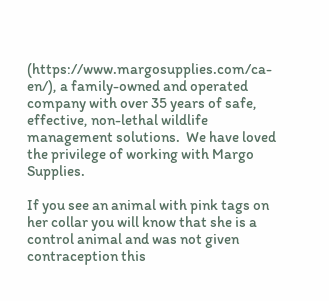(https://www.margosupplies.com/ca-en/), a family-owned and operated company with over 35 years of safe, effective, non-lethal wildlife management solutions.  We have loved the privilege of working with Margo Supplies.

If you see an animal with pink tags on her collar you will know that she is a control animal and was not given contraception this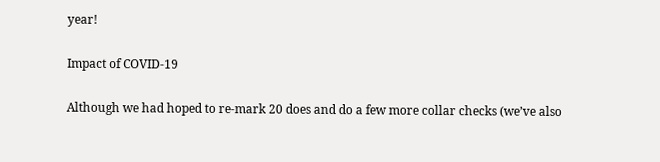year!

Impact of COVID-19

Although we had hoped to re-mark 20 does and do a few more collar checks (we’ve also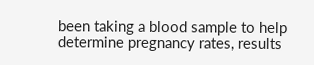been taking a blood sample to help determine pregnancy rates, results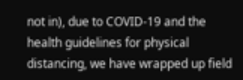not in), due to COVID-19 and the health guidelines for physical distancing, we have wrapped up field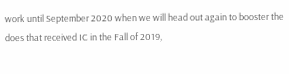work until September 2020 when we will head out again to booster the does that received IC in the Fall of 2019,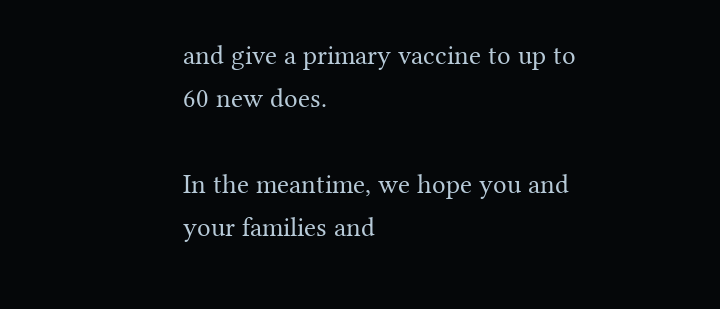and give a primary vaccine to up to 60 new does.

In the meantime, we hope you and your families and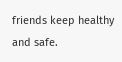friends keep healthy and safe.